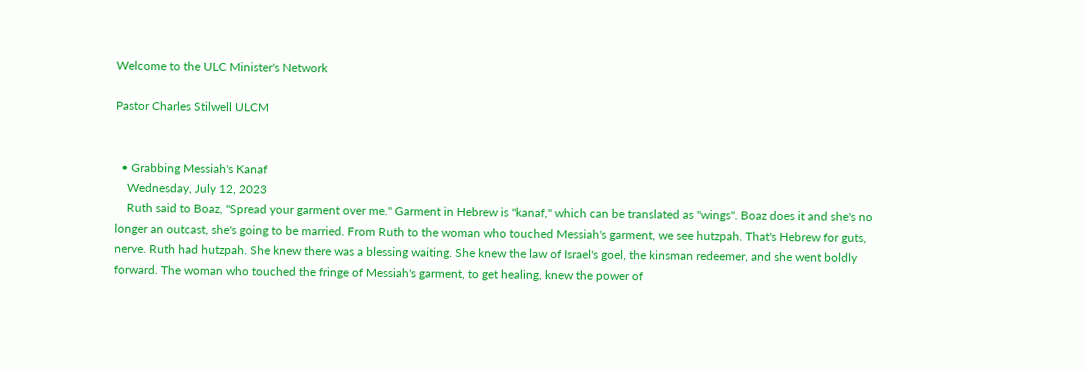Welcome to the ULC Minister's Network

Pastor Charles Stilwell ULCM


  • Grabbing Messiah's Kanaf
    Wednesday, July 12, 2023
    Ruth said to Boaz, "Spread your garment over me." Garment in Hebrew is "kanaf," which can be translated as "wings". Boaz does it and she's no longer an outcast, she's going to be married. From Ruth to the woman who touched Messiah's garment, we see hutzpah. That's Hebrew for guts, nerve. Ruth had hutzpah. She knew there was a blessing waiting. She knew the law of Israel's goel, the kinsman redeemer, and she went boldly forward. The woman who touched the fringe of Messiah's garment, to get healing, knew the power of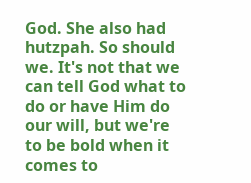God. She also had hutzpah. So should we. It's not that we can tell God what to do or have Him do our will, but we're to be bold when it comes to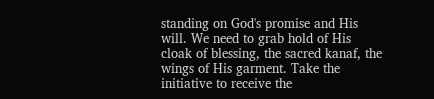standing on God's promise and His will. We need to grab hold of His cloak of blessing, the sacred kanaf, the wings of His garment. Take the initiative to receive the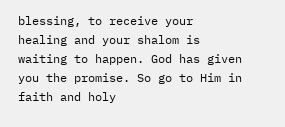blessing, to receive your healing and your shalom is waiting to happen. God has given you the promise. So go to Him in faith and holy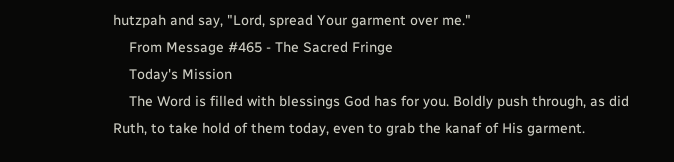hutzpah and say, "Lord, spread Your garment over me."
    From Message #465 - The Sacred Fringe
    Today's Mission
    The Word is filled with blessings God has for you. Boldly push through, as did Ruth, to take hold of them today, even to grab the kanaf of His garment.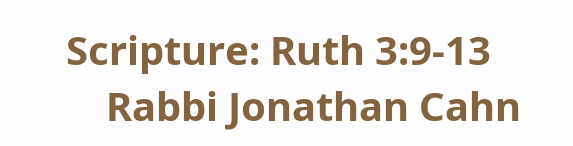Scripture: Ruth 3:9-13
    Rabbi Jonathan Cahn